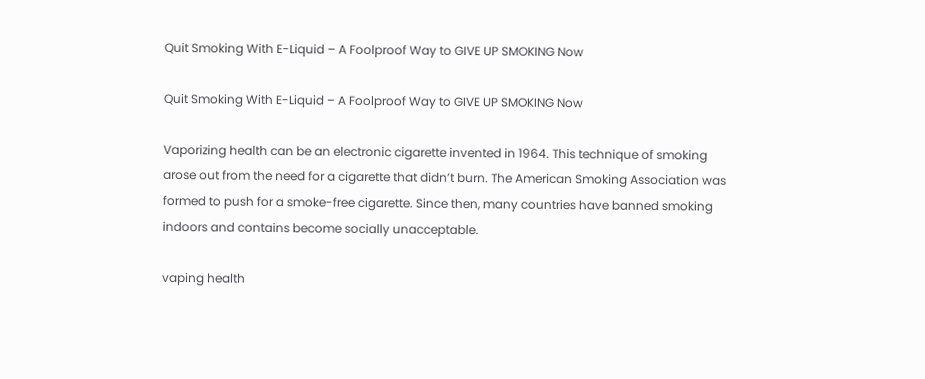Quit Smoking With E-Liquid – A Foolproof Way to GIVE UP SMOKING Now

Quit Smoking With E-Liquid – A Foolproof Way to GIVE UP SMOKING Now

Vaporizing health can be an electronic cigarette invented in 1964. This technique of smoking arose out from the need for a cigarette that didn’t burn. The American Smoking Association was formed to push for a smoke-free cigarette. Since then, many countries have banned smoking indoors and contains become socially unacceptable.

vaping health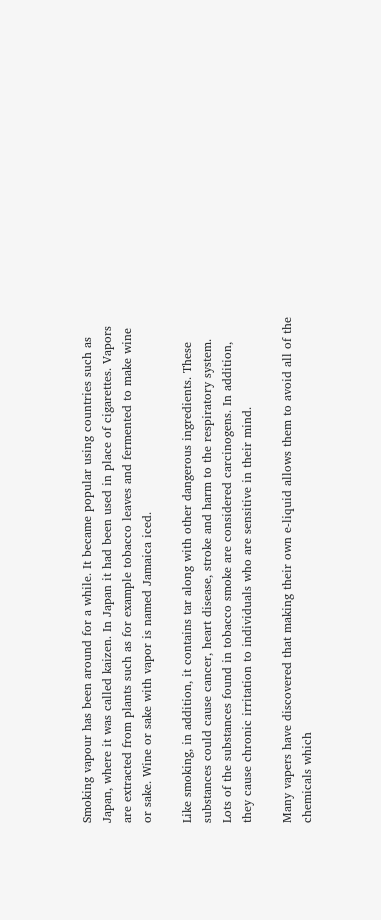Smoking vapour has been around for a while. It became popular using countries such as Japan, where it was called kaizen. In Japan it had been used in place of cigarettes. Vapors are extracted from plants such as for example tobacco leaves and fermented to make wine or sake. Wine or sake with vapor is named Jamaica iced.

Like smoking, in addition, it contains tar along with other dangerous ingredients. These substances could cause cancer, heart disease, stroke and harm to the respiratory system. Lots of the substances found in tobacco smoke are considered carcinogens. In addition, they cause chronic irritation to individuals who are sensitive in their mind.

Many vapers have discovered that making their own e-liquid allows them to avoid all of the chemicals which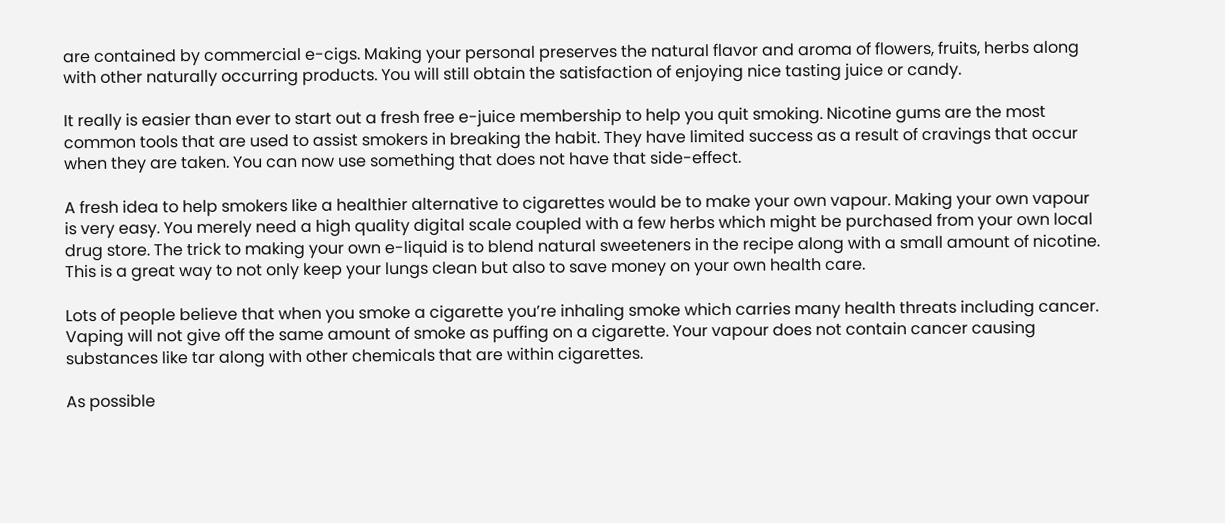are contained by commercial e-cigs. Making your personal preserves the natural flavor and aroma of flowers, fruits, herbs along with other naturally occurring products. You will still obtain the satisfaction of enjoying nice tasting juice or candy.

It really is easier than ever to start out a fresh free e-juice membership to help you quit smoking. Nicotine gums are the most common tools that are used to assist smokers in breaking the habit. They have limited success as a result of cravings that occur when they are taken. You can now use something that does not have that side-effect.

A fresh idea to help smokers like a healthier alternative to cigarettes would be to make your own vapour. Making your own vapour is very easy. You merely need a high quality digital scale coupled with a few herbs which might be purchased from your own local drug store. The trick to making your own e-liquid is to blend natural sweeteners in the recipe along with a small amount of nicotine. This is a great way to not only keep your lungs clean but also to save money on your own health care.

Lots of people believe that when you smoke a cigarette you’re inhaling smoke which carries many health threats including cancer. Vaping will not give off the same amount of smoke as puffing on a cigarette. Your vapour does not contain cancer causing substances like tar along with other chemicals that are within cigarettes.

As possible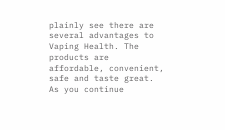plainly see there are several advantages to Vaping Health. The products are affordable, convenient, safe and taste great. As you continue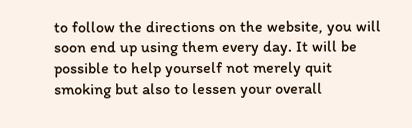to follow the directions on the website, you will soon end up using them every day. It will be possible to help yourself not merely quit smoking but also to lessen your overall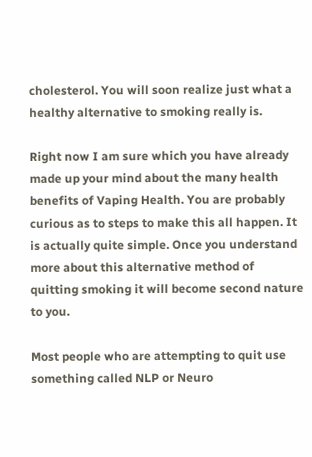cholesterol. You will soon realize just what a healthy alternative to smoking really is.

Right now I am sure which you have already made up your mind about the many health benefits of Vaping Health. You are probably curious as to steps to make this all happen. It is actually quite simple. Once you understand more about this alternative method of quitting smoking it will become second nature to you.

Most people who are attempting to quit use something called NLP or Neuro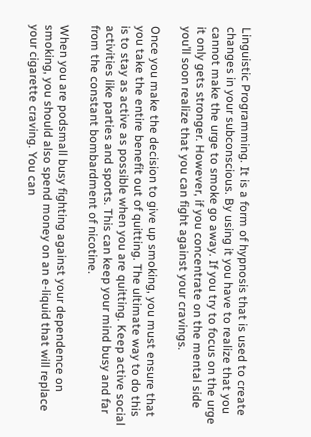Linguistic Programming. It is a form of hypnosis that is used to create changes in your subconscious. By using it you have to realize that you cannot make the urge to smoke go away. If you try to focus on the urge it only gets stronger. However, if you concentrate on the mental side you’ll soon realize that you can fight against your cravings.

Once you make the decision to give up smoking, you must ensure that you take the entire benefit out of quitting. The ultimate way to do this is to stay as active as possible when you are quitting. Keep active social activities like parties and sports. This can keep your mind busy and far from the constant bombardment of nicotine.

When you are podsmall busy fighting against your dependence on smoking, you should also spend money on an e-liquid that will replace your cigarette craving. You can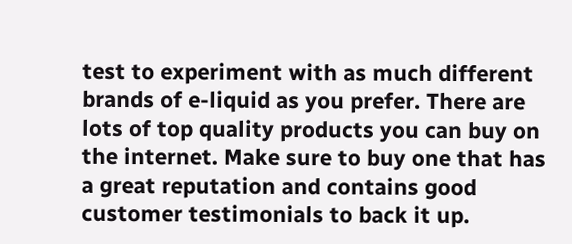test to experiment with as much different brands of e-liquid as you prefer. There are lots of top quality products you can buy on the internet. Make sure to buy one that has a great reputation and contains good customer testimonials to back it up.